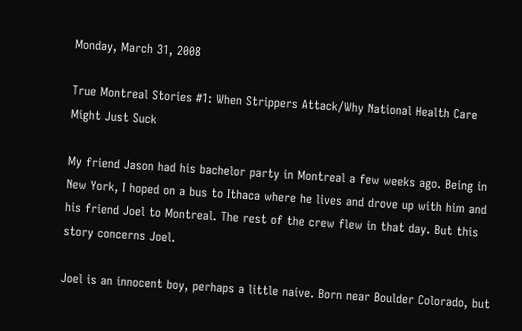Monday, March 31, 2008

True Montreal Stories #1: When Strippers Attack/Why National Health Care Might Just Suck

My friend Jason had his bachelor party in Montreal a few weeks ago. Being in New York, I hoped on a bus to Ithaca where he lives and drove up with him and his friend Joel to Montreal. The rest of the crew flew in that day. But this story concerns Joel.

Joel is an innocent boy, perhaps a little naive. Born near Boulder Colorado, but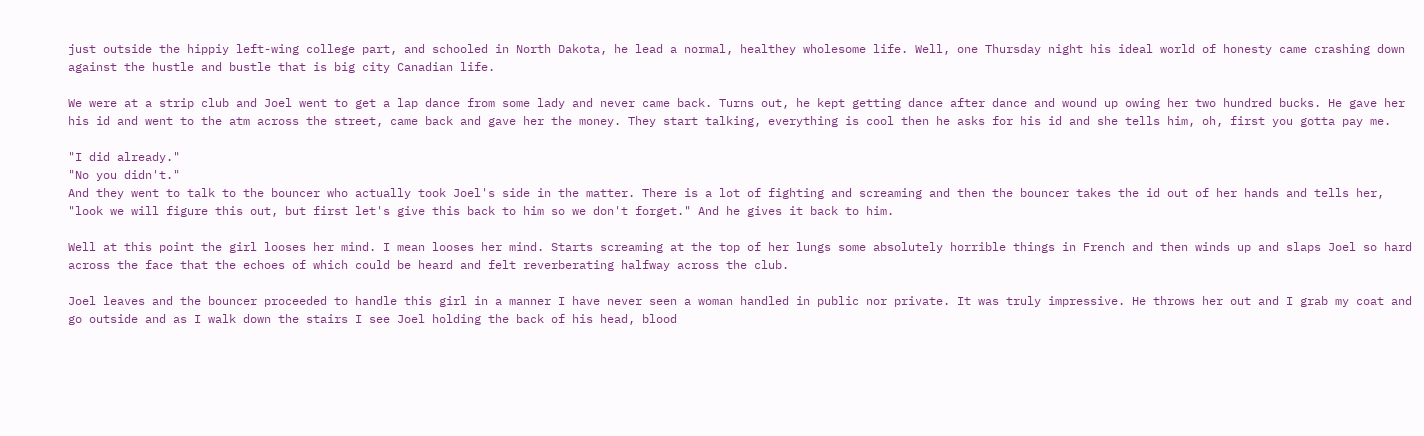just outside the hippiy left-wing college part, and schooled in North Dakota, he lead a normal, healthey wholesome life. Well, one Thursday night his ideal world of honesty came crashing down against the hustle and bustle that is big city Canadian life.

We were at a strip club and Joel went to get a lap dance from some lady and never came back. Turns out, he kept getting dance after dance and wound up owing her two hundred bucks. He gave her his id and went to the atm across the street, came back and gave her the money. They start talking, everything is cool then he asks for his id and she tells him, oh, first you gotta pay me.

"I did already."
"No you didn't."
And they went to talk to the bouncer who actually took Joel's side in the matter. There is a lot of fighting and screaming and then the bouncer takes the id out of her hands and tells her, "look we will figure this out, but first let's give this back to him so we don't forget." And he gives it back to him.

Well at this point the girl looses her mind. I mean looses her mind. Starts screaming at the top of her lungs some absolutely horrible things in French and then winds up and slaps Joel so hard across the face that the echoes of which could be heard and felt reverberating halfway across the club.

Joel leaves and the bouncer proceeded to handle this girl in a manner I have never seen a woman handled in public nor private. It was truly impressive. He throws her out and I grab my coat and go outside and as I walk down the stairs I see Joel holding the back of his head, blood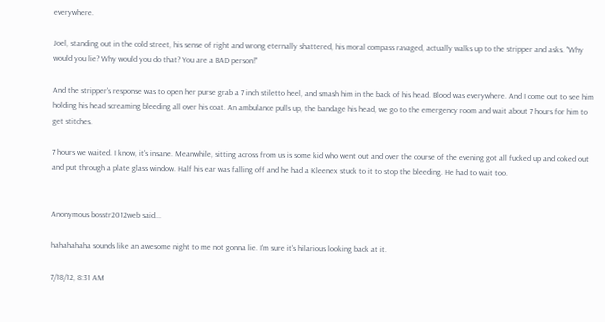everywhere.

Joel, standing out in the cold street, his sense of right and wrong eternally shattered, his moral compass ravaged, actually walks up to the stripper and asks. "Why would you lie? Why would you do that? You are a BAD person!"

And the stripper's response was to open her purse grab a 7 inch stiletto heel, and smash him in the back of his head. Blood was everywhere. And I come out to see him holding his head screaming bleeding all over his coat. An ambulance pulls up, the bandage his head, we go to the emergency room and wait about 7 hours for him to get stitches.

7 hours we waited. I know, it's insane. Meanwhile, sitting across from us is some kid who went out and over the course of the evening got all fucked up and coked out and put through a plate glass window. Half his ear was falling off and he had a Kleenex stuck to it to stop the bleeding. He had to wait too.


Anonymous bosstr2012web said...

hahahahaha sounds like an awesome night to me not gonna lie. I'm sure it's hilarious looking back at it.

7/18/12, 8:31 AM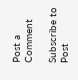Post a Comment

Subscribe to Post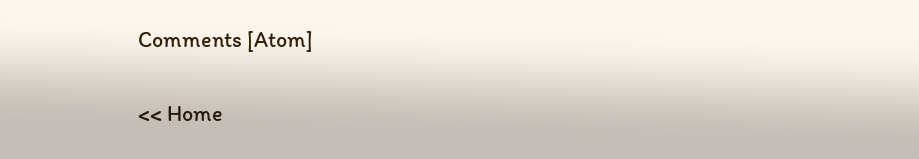Comments [Atom]

<< Home